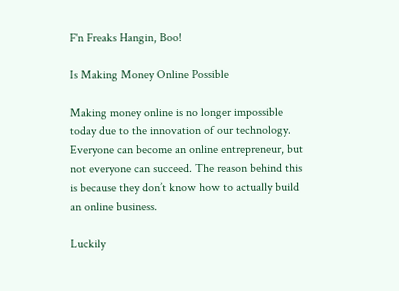F'n Freaks Hangin, Boo!

Is Making Money Online Possible

Making money online is no longer impossible today due to the innovation of our technology. Everyone can become an online entrepreneur, but not everyone can succeed. The reason behind this is because they don’t know how to actually build an online business.

Luckily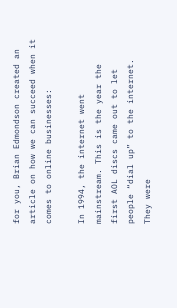for you, Brian Edmondson created an article on how we can succeed when it comes to online businesses:

In 1994, the internet went mainstream. This is the year the first AOL discs came out to let people “dial up” to the internet. They were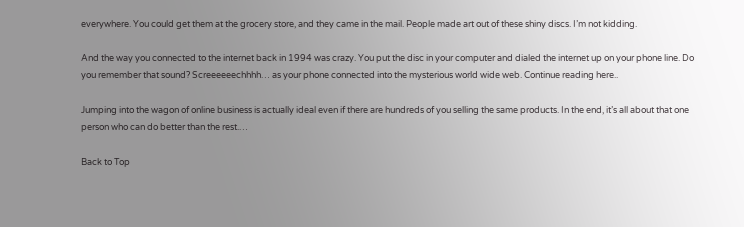everywhere. You could get them at the grocery store, and they came in the mail. People made art out of these shiny discs. I’m not kidding.

And the way you connected to the internet back in 1994 was crazy. You put the disc in your computer and dialed the internet up on your phone line. Do you remember that sound? Screeeeeechhhh… as your phone connected into the mysterious world wide web. Continue reading here..

Jumping into the wagon of online business is actually ideal even if there are hundreds of you selling the same products. In the end, it’s all about that one person who can do better than the rest.…

Back to Top